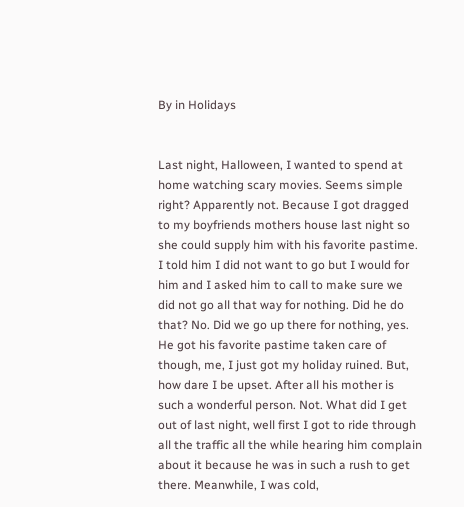By in Holidays


Last night, Halloween, I wanted to spend at home watching scary movies. Seems simple right? Apparently not. Because I got dragged to my boyfriends mothers house last night so she could supply him with his favorite pastime. I told him I did not want to go but I would for him and I asked him to call to make sure we did not go all that way for nothing. Did he do that? No. Did we go up there for nothing, yes. He got his favorite pastime taken care of though, me, I just got my holiday ruined. But, how dare I be upset. After all his mother is such a wonderful person. Not. What did I get out of last night, well first I got to ride through all the traffic all the while hearing him complain about it because he was in such a rush to get there. Meanwhile, I was cold,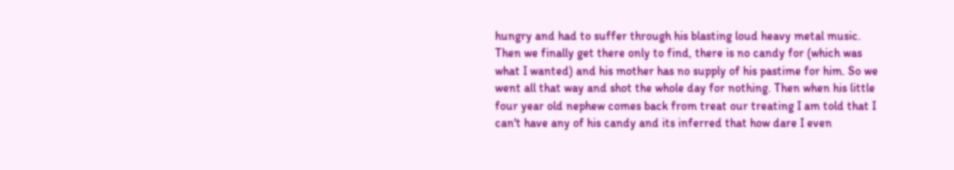hungry and had to suffer through his blasting loud heavy metal music. Then we finally get there only to find, there is no candy for (which was what I wanted) and his mother has no supply of his pastime for him. So we went all that way and shot the whole day for nothing. Then when his little four year old nephew comes back from treat our treating I am told that I can't have any of his candy and its inferred that how dare I even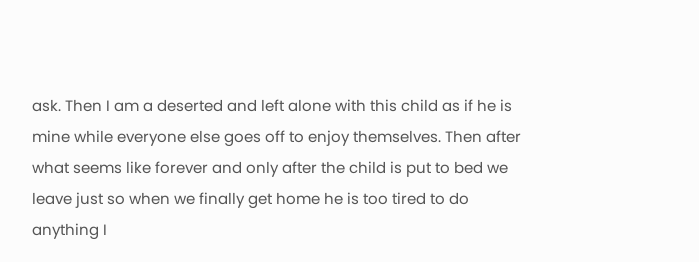ask. Then I am a deserted and left alone with this child as if he is mine while everyone else goes off to enjoy themselves. Then after what seems like forever and only after the child is put to bed we leave just so when we finally get home he is too tired to do anything I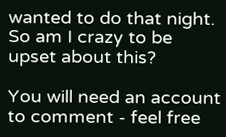wanted to do that night. So am I crazy to be upset about this?

You will need an account to comment - feel free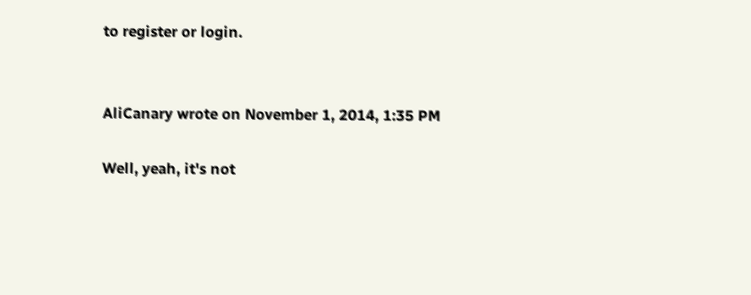to register or login.


AliCanary wrote on November 1, 2014, 1:35 PM

Well, yeah, it's not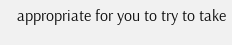appropriate for you to try to take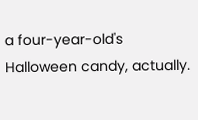a four-year-old's Halloween candy, actually.